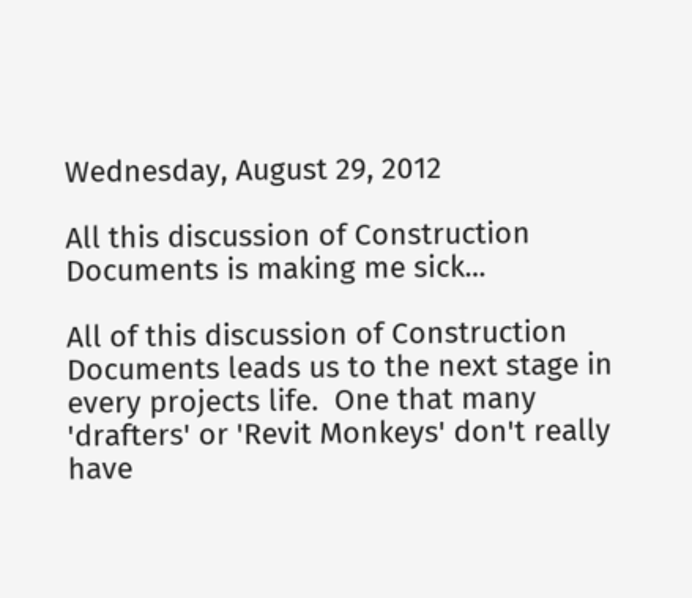Wednesday, August 29, 2012

All this discussion of Construction Documents is making me sick...

All of this discussion of Construction Documents leads us to the next stage in every projects life.  One that many 'drafters' or 'Revit Monkeys' don't really have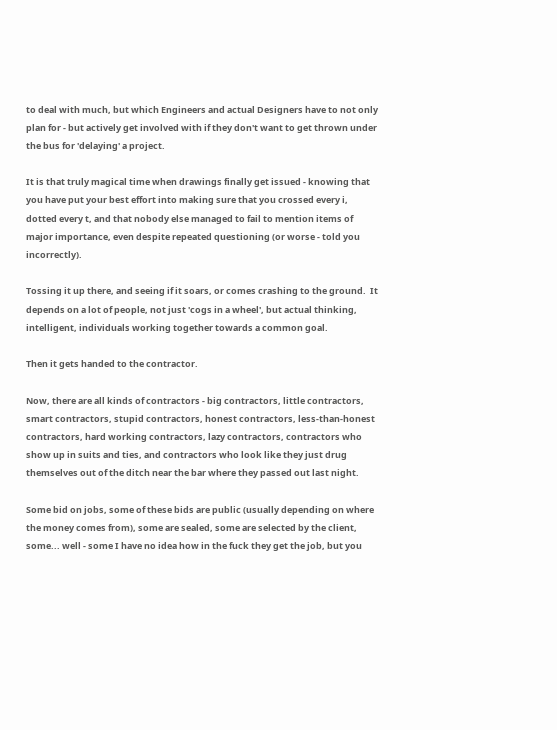to deal with much, but which Engineers and actual Designers have to not only plan for - but actively get involved with if they don't want to get thrown under the bus for 'delaying' a project.

It is that truly magical time when drawings finally get issued - knowing that you have put your best effort into making sure that you crossed every i, dotted every t, and that nobody else managed to fail to mention items of major importance, even despite repeated questioning (or worse - told you incorrectly).

Tossing it up there, and seeing if it soars, or comes crashing to the ground.  It depends on a lot of people, not just 'cogs in a wheel', but actual thinking, intelligent, individuals working together towards a common goal.

Then it gets handed to the contractor.

Now, there are all kinds of contractors - big contractors, little contractors, smart contractors, stupid contractors, honest contractors, less-than-honest contractors, hard working contractors, lazy contractors, contractors who show up in suits and ties, and contractors who look like they just drug themselves out of the ditch near the bar where they passed out last night.

Some bid on jobs, some of these bids are public (usually depending on where the money comes from), some are sealed, some are selected by the client, some... well - some I have no idea how in the fuck they get the job, but you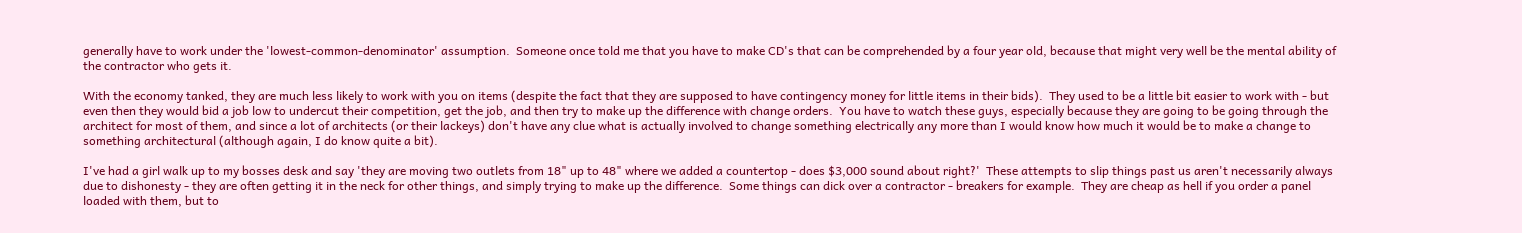generally have to work under the 'lowest-common-denominator' assumption.  Someone once told me that you have to make CD's that can be comprehended by a four year old, because that might very well be the mental ability of the contractor who gets it.

With the economy tanked, they are much less likely to work with you on items (despite the fact that they are supposed to have contingency money for little items in their bids).  They used to be a little bit easier to work with - but even then they would bid a job low to undercut their competition, get the job, and then try to make up the difference with change orders.  You have to watch these guys, especially because they are going to be going through the architect for most of them, and since a lot of architects (or their lackeys) don't have any clue what is actually involved to change something electrically any more than I would know how much it would be to make a change to something architectural (although again, I do know quite a bit).

I've had a girl walk up to my bosses desk and say 'they are moving two outlets from 18" up to 48" where we added a countertop - does $3,000 sound about right?'  These attempts to slip things past us aren't necessarily always due to dishonesty - they are often getting it in the neck for other things, and simply trying to make up the difference.  Some things can dick over a contractor - breakers for example.  They are cheap as hell if you order a panel loaded with them, but to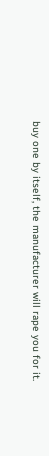buy one by itself, the manufacturer will rape you for it.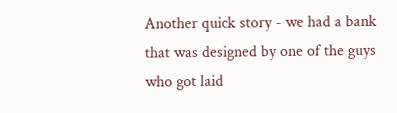Another quick story - we had a bank that was designed by one of the guys who got laid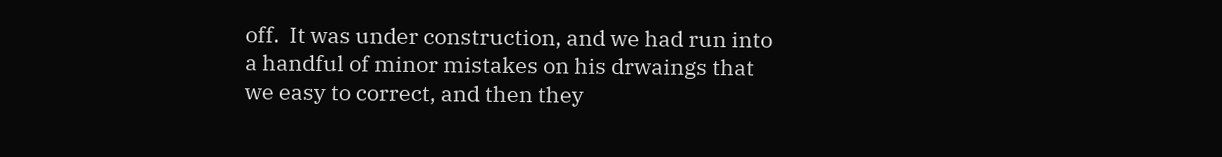off.  It was under construction, and we had run into a handful of minor mistakes on his drwaings that we easy to correct, and then they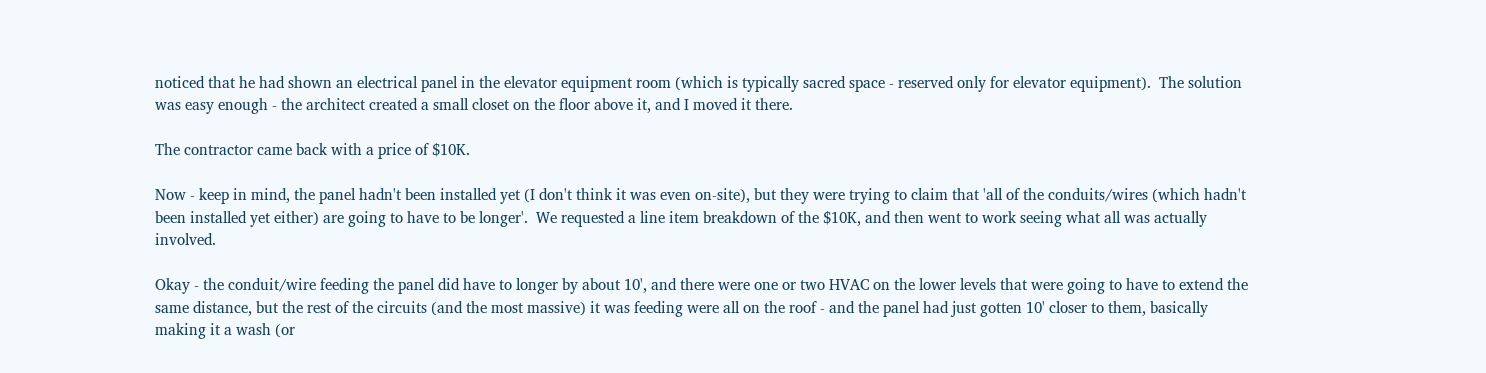noticed that he had shown an electrical panel in the elevator equipment room (which is typically sacred space - reserved only for elevator equipment).  The solution was easy enough - the architect created a small closet on the floor above it, and I moved it there.

The contractor came back with a price of $10K.

Now - keep in mind, the panel hadn't been installed yet (I don't think it was even on-site), but they were trying to claim that 'all of the conduits/wires (which hadn't been installed yet either) are going to have to be longer'.  We requested a line item breakdown of the $10K, and then went to work seeing what all was actually involved.

Okay - the conduit/wire feeding the panel did have to longer by about 10', and there were one or two HVAC on the lower levels that were going to have to extend the same distance, but the rest of the circuits (and the most massive) it was feeding were all on the roof - and the panel had just gotten 10' closer to them, basically making it a wash (or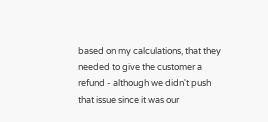based on my calculations, that they needed to give the customer a refund - although we didn't push that issue since it was our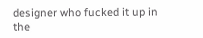designer who fucked it up in the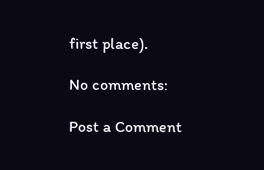first place).

No comments:

Post a Comment